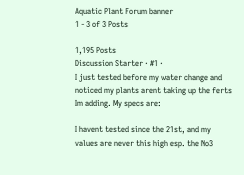Aquatic Plant Forum banner
1 - 3 of 3 Posts

1,195 Posts
Discussion Starter · #1 ·
I just tested before my water change and noticed my plants arent taking up the ferts Im adding. My specs are:

I havent tested since the 21st, and my values are never this high esp. the No3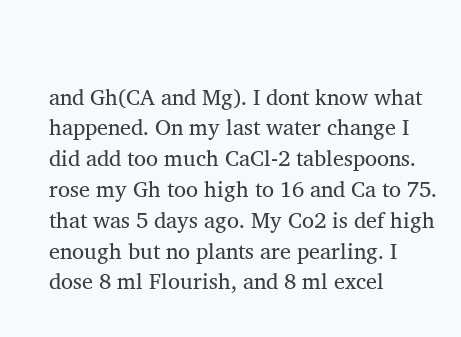and Gh(CA and Mg). I dont know what happened. On my last water change I did add too much CaCl-2 tablespoons. rose my Gh too high to 16 and Ca to 75. that was 5 days ago. My Co2 is def high enough but no plants are pearling. I dose 8 ml Flourish, and 8 ml excel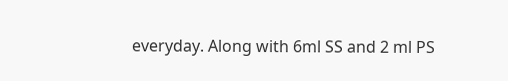everyday. Along with 6ml SS and 2 ml PS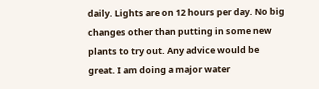daily. Lights are on 12 hours per day. No big changes other than putting in some new plants to try out. Any advice would be great. I am doing a major water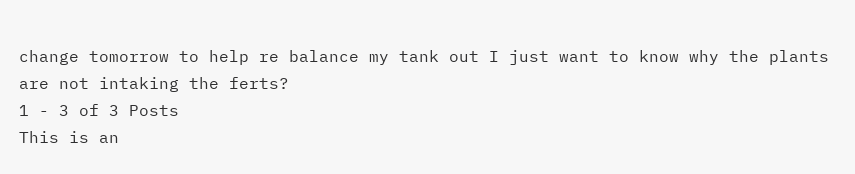change tomorrow to help re balance my tank out I just want to know why the plants are not intaking the ferts?
1 - 3 of 3 Posts
This is an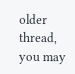older thread, you may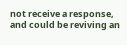not receive a response, and could be reviving an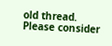old thread. Please consider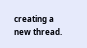creating a new thread.